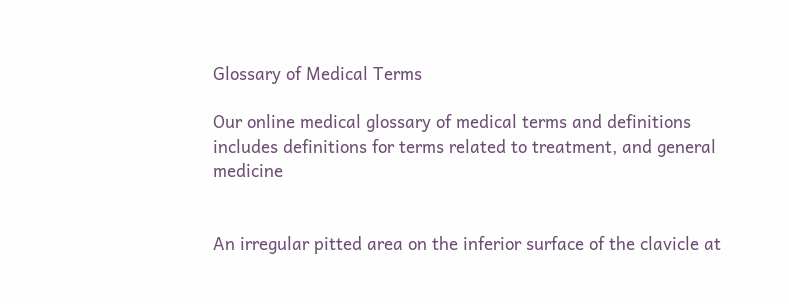Glossary of Medical Terms

Our online medical glossary of medical terms and definitions includes definitions for terms related to treatment, and general medicine


An irregular pitted area on the inferior surface of the clavicle at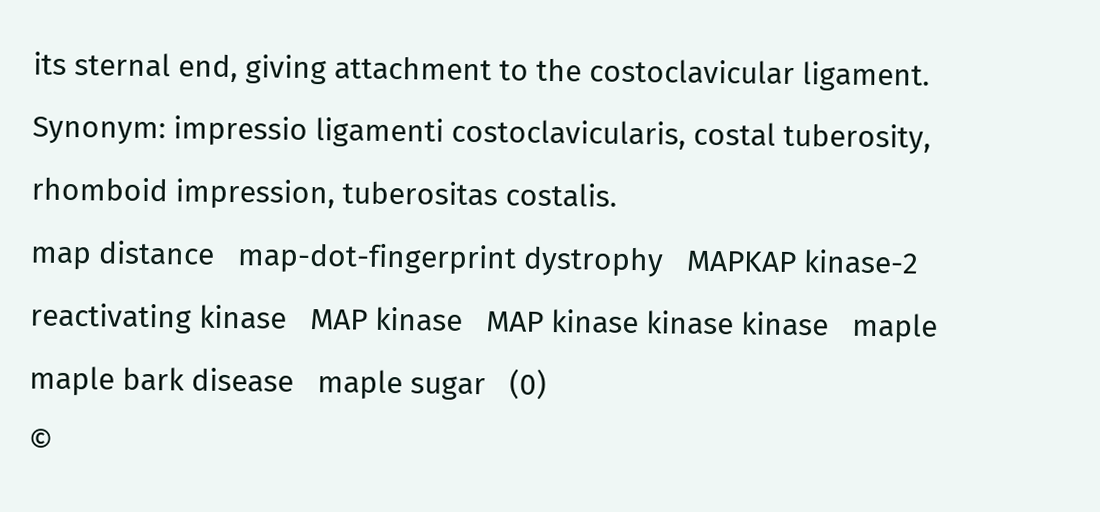its sternal end, giving attachment to the costoclavicular ligament. Synonym: impressio ligamenti costoclavicularis, costal tuberosity, rhomboid impression, tuberositas costalis.
map distance   map-dot-fingerprint dystrophy   MAPKAP kinase-2 reactivating kinase   MAP kinase   MAP kinase kinase kinase   maple   maple bark disease   maple sugar   (0)
©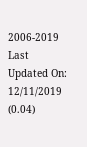2006-2019 Last Updated On: 12/11/2019 (0.04)